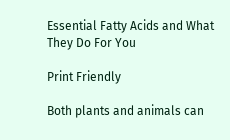Essential Fatty Acids and What They Do For You

Print Friendly

Both plants and animals can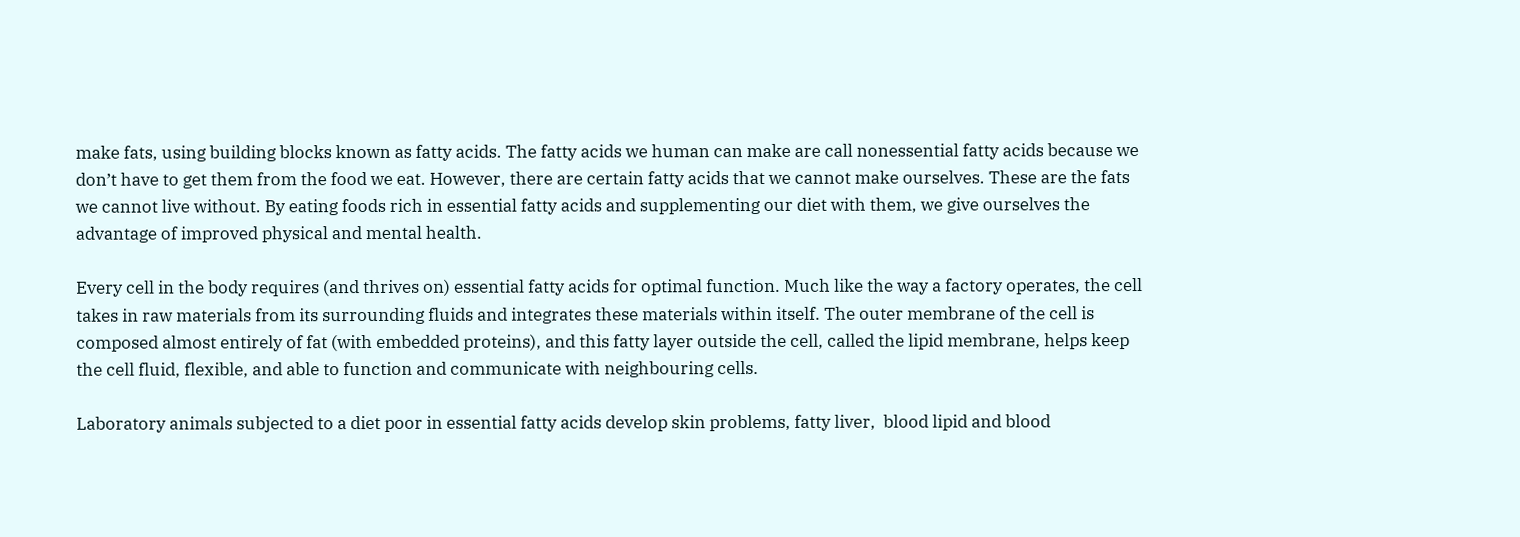make fats, using building blocks known as fatty acids. The fatty acids we human can make are call nonessential fatty acids because we don’t have to get them from the food we eat. However, there are certain fatty acids that we cannot make ourselves. These are the fats we cannot live without. By eating foods rich in essential fatty acids and supplementing our diet with them, we give ourselves the advantage of improved physical and mental health.

Every cell in the body requires (and thrives on) essential fatty acids for optimal function. Much like the way a factory operates, the cell takes in raw materials from its surrounding fluids and integrates these materials within itself. The outer membrane of the cell is composed almost entirely of fat (with embedded proteins), and this fatty layer outside the cell, called the lipid membrane, helps keep the cell fluid, flexible, and able to function and communicate with neighbouring cells.

Laboratory animals subjected to a diet poor in essential fatty acids develop skin problems, fatty liver,  blood lipid and blood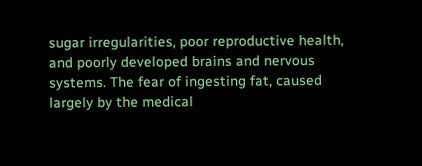sugar irregularities, poor reproductive health, and poorly developed brains and nervous systems. The fear of ingesting fat, caused largely by the medical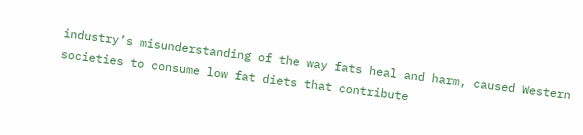industry’s misunderstanding of the way fats heal and harm, caused Western societies to consume low fat diets that contribute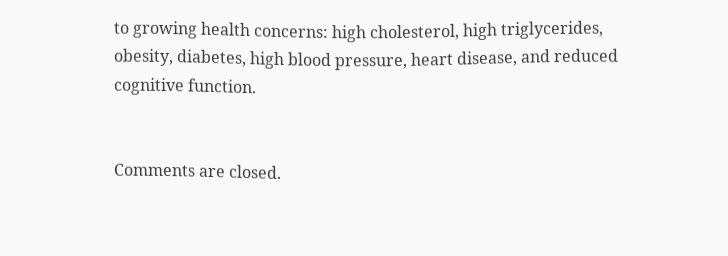to growing health concerns: high cholesterol, high triglycerides, obesity, diabetes, high blood pressure, heart disease, and reduced cognitive function.


Comments are closed.